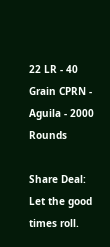22 LR - 40 Grain CPRN - Aguila - 2000 Rounds

Share Deal:
Let the good times roll.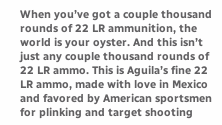When you’ve got a couple thousand rounds of 22 LR ammunition, the world is your oyster. And this isn’t just any couple thousand rounds of 22 LR ammo. This is Aguila’s fine 22 LR ammo, made with love in Mexico and favored by American sportsmen for plinking and target shooting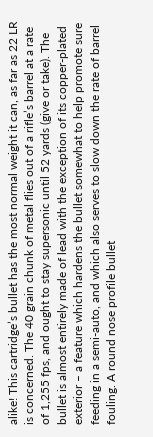alike! This cartridge’s bullet has the most normal weight it can, as far as 22 LR is concerned. The 40 grain chunk of metal flies out of a rifle’s barrel at a rate of 1,255 fps, and ought to stay supersonic until 52 yards (give or take). The bullet is almost entirely made of lead with the exception of its copper-plated exterior – a feature which hardens the bullet somewhat to help promote sure feeding in a semi-auto, and which also serves to slow down the rate of barrel fouling. A round nose profile bullet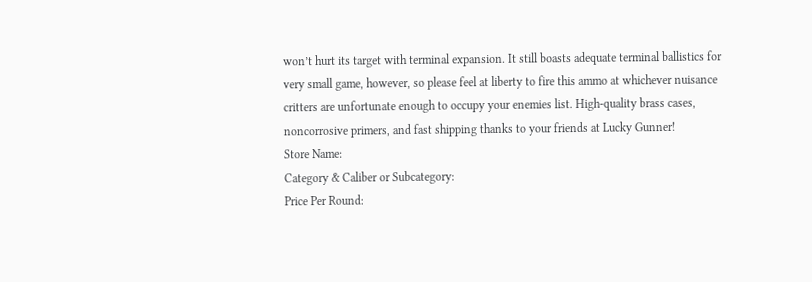won’t hurt its target with terminal expansion. It still boasts adequate terminal ballistics for very small game, however, so please feel at liberty to fire this ammo at whichever nuisance critters are unfortunate enough to occupy your enemies list. High-quality brass cases, noncorrosive primers, and fast shipping thanks to your friends at Lucky Gunner!
Store Name:
Category & Caliber or Subcategory:
Price Per Round: